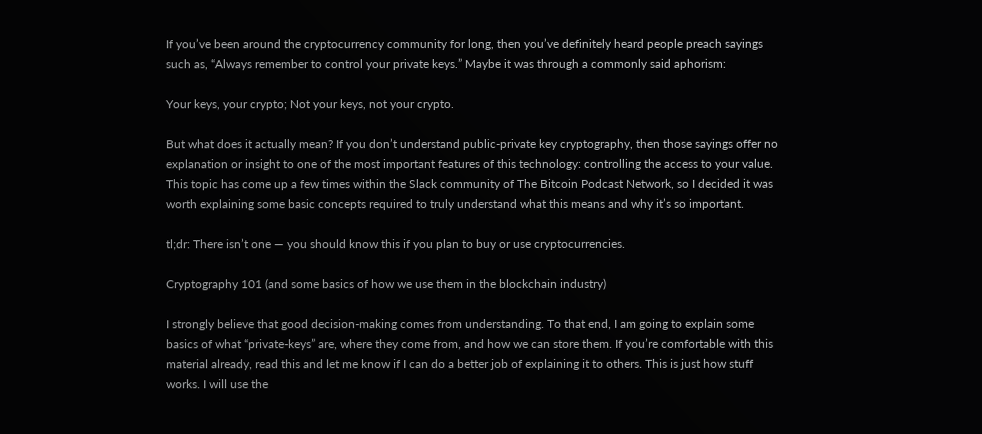If you’ve been around the cryptocurrency community for long, then you’ve definitely heard people preach sayings such as, “Always remember to control your private keys.” Maybe it was through a commonly said aphorism:

Your keys, your crypto; Not your keys, not your crypto.

But what does it actually mean? If you don’t understand public-private key cryptography, then those sayings offer no explanation or insight to one of the most important features of this technology: controlling the access to your value. This topic has come up a few times within the Slack community of The Bitcoin Podcast Network, so I decided it was worth explaining some basic concepts required to truly understand what this means and why it’s so important.

tl;dr: There isn’t one — you should know this if you plan to buy or use cryptocurrencies.

Cryptography 101 (and some basics of how we use them in the blockchain industry)

I strongly believe that good decision-making comes from understanding. To that end, I am going to explain some basics of what “private-keys” are, where they come from, and how we can store them. If you’re comfortable with this material already, read this and let me know if I can do a better job of explaining it to others. This is just how stuff works. I will use the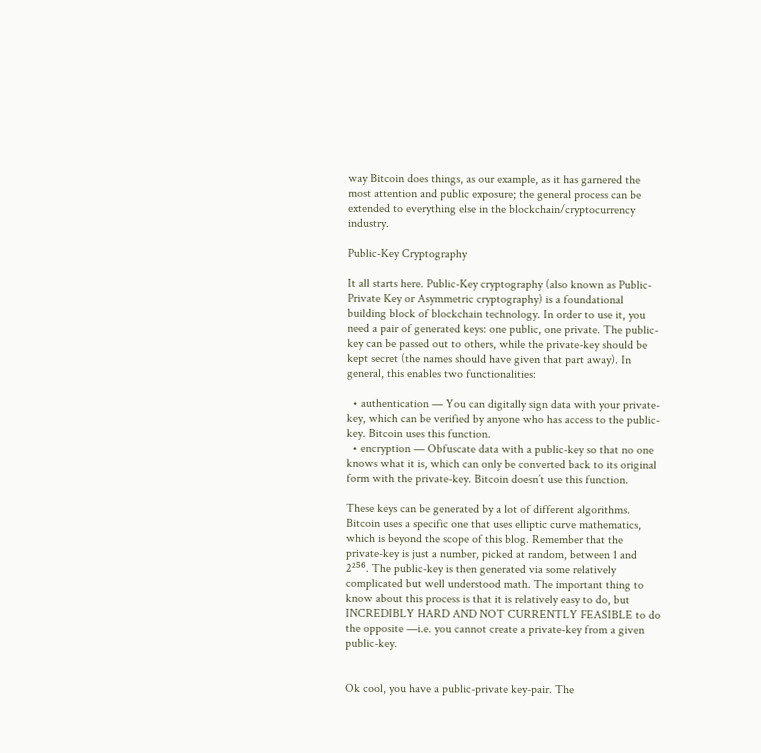way Bitcoin does things, as our example, as it has garnered the most attention and public exposure; the general process can be extended to everything else in the blockchain/cryptocurrency industry.

Public-Key Cryptography

It all starts here. Public-Key cryptography (also known as Public-Private Key or Asymmetric cryptography) is a foundational building block of blockchain technology. In order to use it, you need a pair of generated keys: one public, one private. The public-key can be passed out to others, while the private-key should be kept secret (the names should have given that part away). In general, this enables two functionalities:

  • authentication — You can digitally sign data with your private-key, which can be verified by anyone who has access to the public-key. Bitcoin uses this function.
  • encryption — Obfuscate data with a public-key so that no one knows what it is, which can only be converted back to its original form with the private-key. Bitcoin doesn’t use this function.

These keys can be generated by a lot of different algorithms. Bitcoin uses a specific one that uses elliptic curve mathematics, which is beyond the scope of this blog. Remember that the private-key is just a number, picked at random, between 1 and 2²⁵⁶. The public-key is then generated via some relatively complicated but well understood math. The important thing to know about this process is that it is relatively easy to do, but INCREDIBLY HARD AND NOT CURRENTLY FEASIBLE to do the opposite —i.e. you cannot create a private-key from a given public-key.


Ok cool, you have a public-private key-pair. The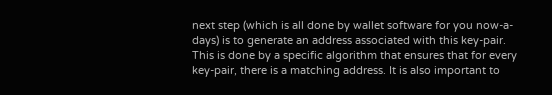next step (which is all done by wallet software for you now-a-days) is to generate an address associated with this key-pair. This is done by a specific algorithm that ensures that for every key-pair, there is a matching address. It is also important to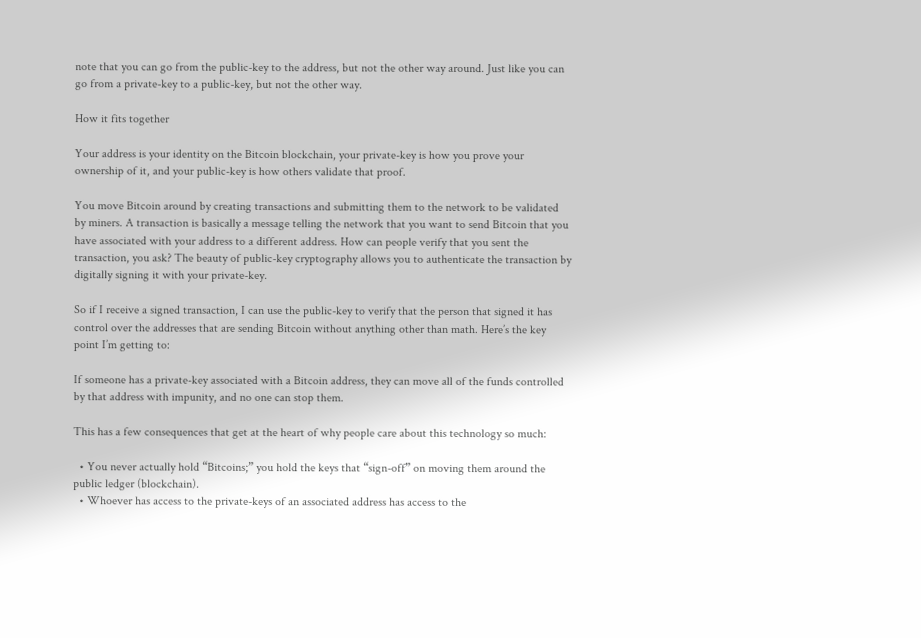note that you can go from the public-key to the address, but not the other way around. Just like you can go from a private-key to a public-key, but not the other way.

How it fits together

Your address is your identity on the Bitcoin blockchain, your private-key is how you prove your ownership of it, and your public-key is how others validate that proof.

You move Bitcoin around by creating transactions and submitting them to the network to be validated by miners. A transaction is basically a message telling the network that you want to send Bitcoin that you have associated with your address to a different address. How can people verify that you sent the transaction, you ask? The beauty of public-key cryptography allows you to authenticate the transaction by digitally signing it with your private-key.

So if I receive a signed transaction, I can use the public-key to verify that the person that signed it has control over the addresses that are sending Bitcoin without anything other than math. Here’s the key point I’m getting to:

If someone has a private-key associated with a Bitcoin address, they can move all of the funds controlled by that address with impunity, and no one can stop them.

This has a few consequences that get at the heart of why people care about this technology so much:

  • You never actually hold “Bitcoins;” you hold the keys that “sign-off” on moving them around the public ledger (blockchain).
  • Whoever has access to the private-keys of an associated address has access to the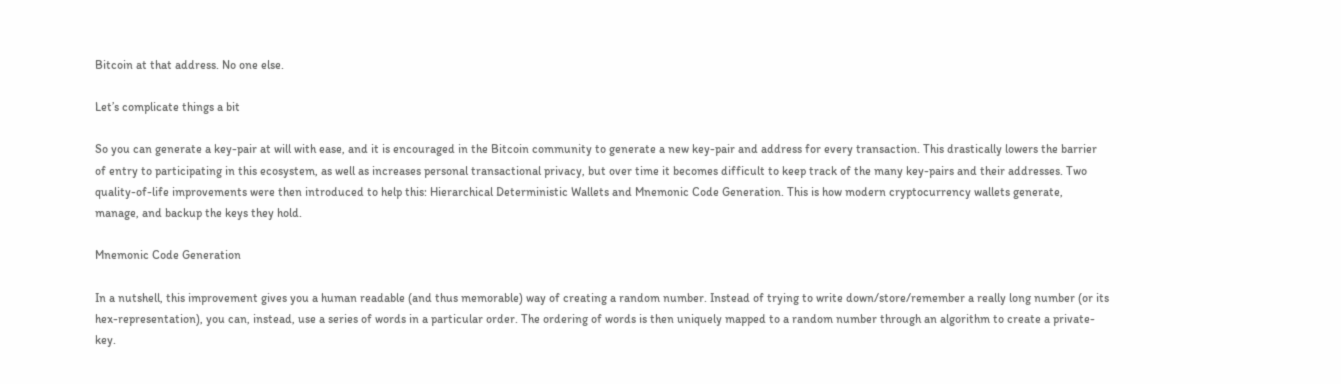Bitcoin at that address. No one else.

Let’s complicate things a bit

So you can generate a key-pair at will with ease, and it is encouraged in the Bitcoin community to generate a new key-pair and address for every transaction. This drastically lowers the barrier of entry to participating in this ecosystem, as well as increases personal transactional privacy, but over time it becomes difficult to keep track of the many key-pairs and their addresses. Two quality-of-life improvements were then introduced to help this: Hierarchical Deterministic Wallets and Mnemonic Code Generation. This is how modern cryptocurrency wallets generate, manage, and backup the keys they hold.

Mnemonic Code Generation

In a nutshell, this improvement gives you a human readable (and thus memorable) way of creating a random number. Instead of trying to write down/store/remember a really long number (or its hex-representation), you can, instead, use a series of words in a particular order. The ordering of words is then uniquely mapped to a random number through an algorithm to create a private-key.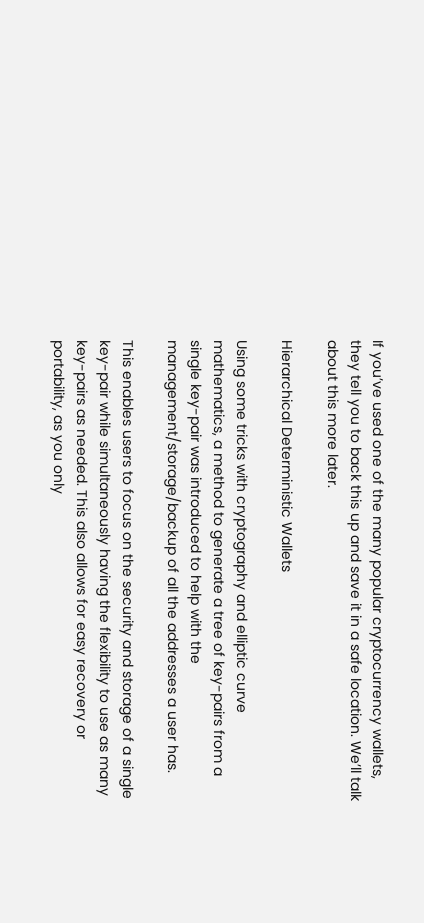If you’ve used one of the many popular cryptocurrency wallets, they tell you to back this up and save it in a safe location. We’ll talk about this more later.

Hierarchical Deterministic Wallets

Using some tricks with cryptography and elliptic curve mathematics, a method to generate a tree of key-pairs from a single key-pair was introduced to help with the management/storage/backup of all the addresses a user has.

This enables users to focus on the security and storage of a single key-pair while simultaneously having the flexibility to use as many key-pairs as needed. This also allows for easy recovery or portability, as you only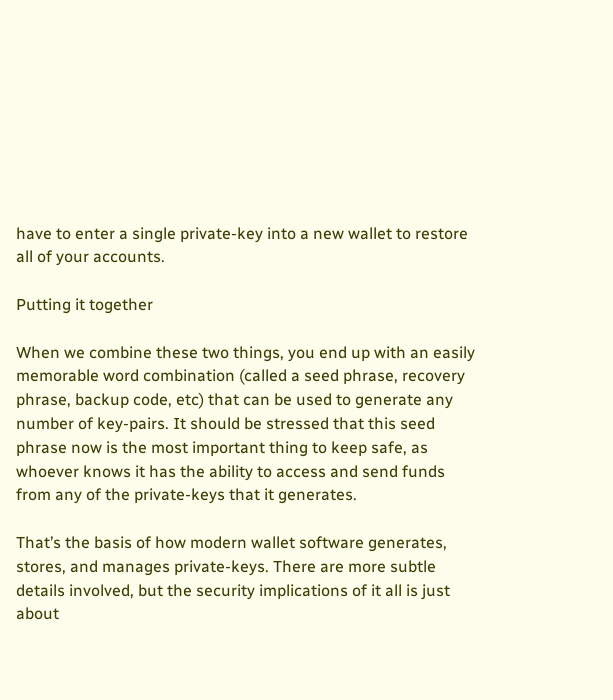have to enter a single private-key into a new wallet to restore all of your accounts.

Putting it together

When we combine these two things, you end up with an easily memorable word combination (called a seed phrase, recovery phrase, backup code, etc) that can be used to generate any number of key-pairs. It should be stressed that this seed phrase now is the most important thing to keep safe, as whoever knows it has the ability to access and send funds from any of the private-keys that it generates.

That’s the basis of how modern wallet software generates, stores, and manages private-keys. There are more subtle details involved, but the security implications of it all is just about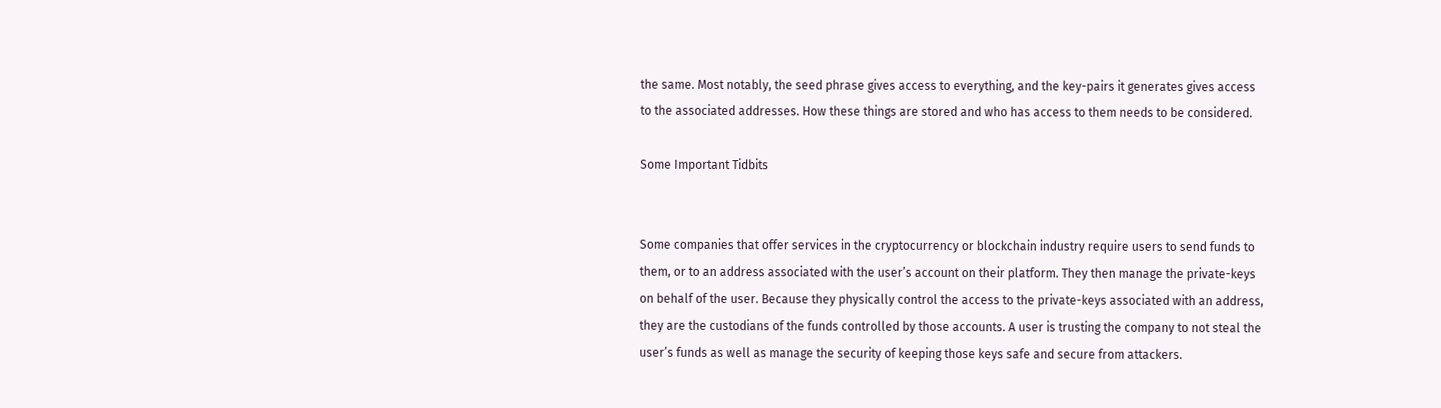the same. Most notably, the seed phrase gives access to everything, and the key-pairs it generates gives access to the associated addresses. How these things are stored and who has access to them needs to be considered.

Some Important Tidbits


Some companies that offer services in the cryptocurrency or blockchain industry require users to send funds to them, or to an address associated with the user’s account on their platform. They then manage the private-keys on behalf of the user. Because they physically control the access to the private-keys associated with an address, they are the custodians of the funds controlled by those accounts. A user is trusting the company to not steal the user’s funds as well as manage the security of keeping those keys safe and secure from attackers.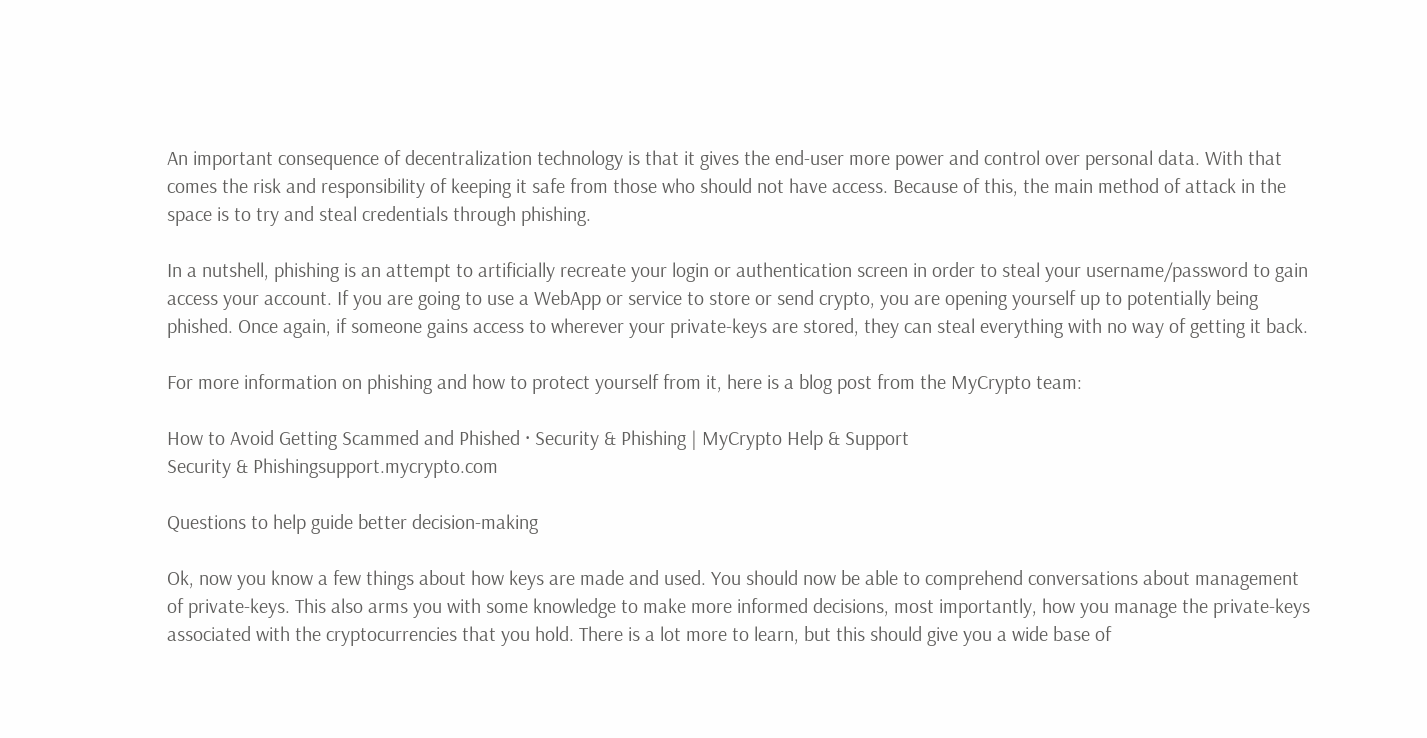An important consequence of decentralization technology is that it gives the end-user more power and control over personal data. With that comes the risk and responsibility of keeping it safe from those who should not have access. Because of this, the main method of attack in the space is to try and steal credentials through phishing.

In a nutshell, phishing is an attempt to artificially recreate your login or authentication screen in order to steal your username/password to gain access your account. If you are going to use a WebApp or service to store or send crypto, you are opening yourself up to potentially being phished. Once again, if someone gains access to wherever your private-keys are stored, they can steal everything with no way of getting it back.

For more information on phishing and how to protect yourself from it, here is a blog post from the MyCrypto team:

How to Avoid Getting Scammed and Phished · Security & Phishing | MyCrypto Help & Support
Security & Phishingsupport.mycrypto.com

Questions to help guide better decision-making

Ok, now you know a few things about how keys are made and used. You should now be able to comprehend conversations about management of private-keys. This also arms you with some knowledge to make more informed decisions, most importantly, how you manage the private-keys associated with the cryptocurrencies that you hold. There is a lot more to learn, but this should give you a wide base of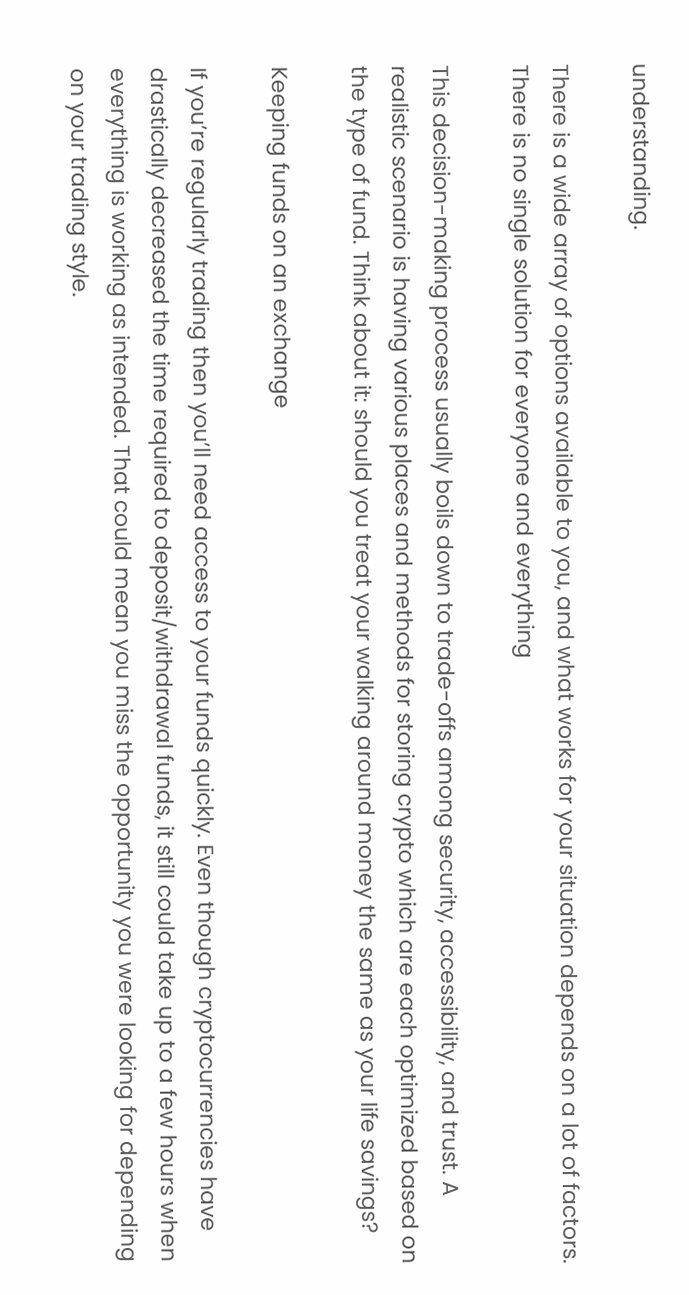understanding.

There is a wide array of options available to you, and what works for your situation depends on a lot of factors. There is no single solution for everyone and everything

This decision-making process usually boils down to trade-offs among security, accessibility, and trust. A realistic scenario is having various places and methods for storing crypto which are each optimized based on the type of fund. Think about it: should you treat your walking around money the same as your life savings?

Keeping funds on an exchange

If you’re regularly trading then you’ll need access to your funds quickly. Even though cryptocurrencies have drastically decreased the time required to deposit/withdrawal funds, it still could take up to a few hours when everything is working as intended. That could mean you miss the opportunity you were looking for depending on your trading style.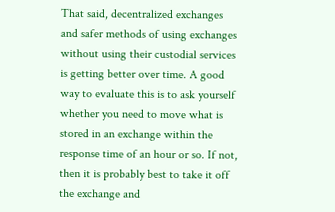That said, decentralized exchanges and safer methods of using exchanges without using their custodial services is getting better over time. A good way to evaluate this is to ask yourself whether you need to move what is stored in an exchange within the response time of an hour or so. If not, then it is probably best to take it off the exchange and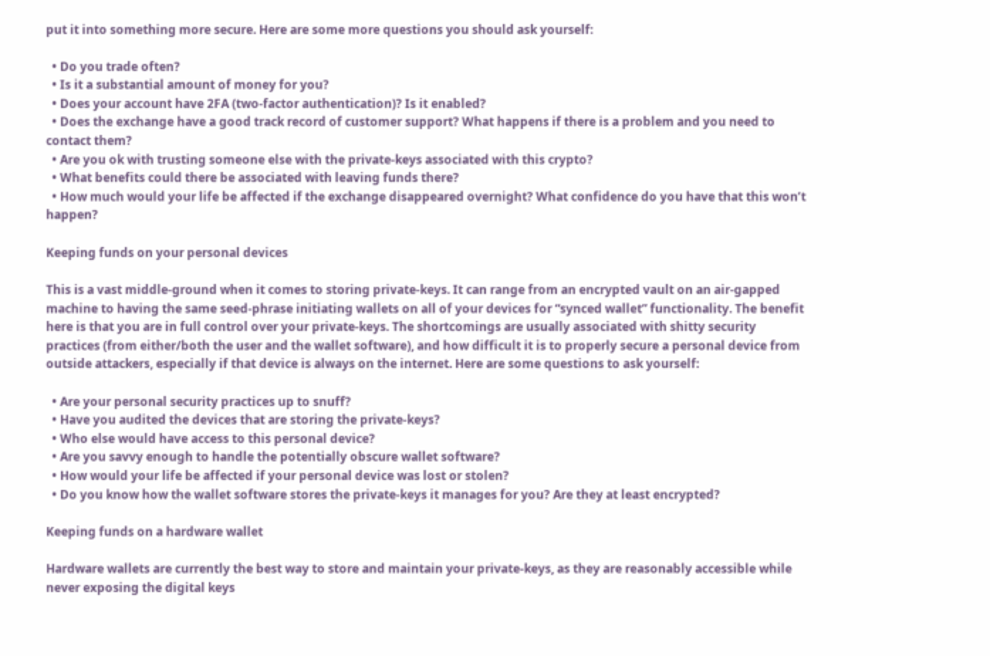put it into something more secure. Here are some more questions you should ask yourself:

  • Do you trade often?
  • Is it a substantial amount of money for you?
  • Does your account have 2FA (two-factor authentication)? Is it enabled?
  • Does the exchange have a good track record of customer support? What happens if there is a problem and you need to contact them?
  • Are you ok with trusting someone else with the private-keys associated with this crypto?
  • What benefits could there be associated with leaving funds there?
  • How much would your life be affected if the exchange disappeared overnight? What confidence do you have that this won’t happen?

Keeping funds on your personal devices

This is a vast middle-ground when it comes to storing private-keys. It can range from an encrypted vault on an air-gapped machine to having the same seed-phrase initiating wallets on all of your devices for “synced wallet” functionality. The benefit here is that you are in full control over your private-keys. The shortcomings are usually associated with shitty security practices (from either/both the user and the wallet software), and how difficult it is to properly secure a personal device from outside attackers, especially if that device is always on the internet. Here are some questions to ask yourself:

  • Are your personal security practices up to snuff?
  • Have you audited the devices that are storing the private-keys?
  • Who else would have access to this personal device?
  • Are you savvy enough to handle the potentially obscure wallet software?
  • How would your life be affected if your personal device was lost or stolen?
  • Do you know how the wallet software stores the private-keys it manages for you? Are they at least encrypted?

Keeping funds on a hardware wallet

Hardware wallets are currently the best way to store and maintain your private-keys, as they are reasonably accessible while never exposing the digital keys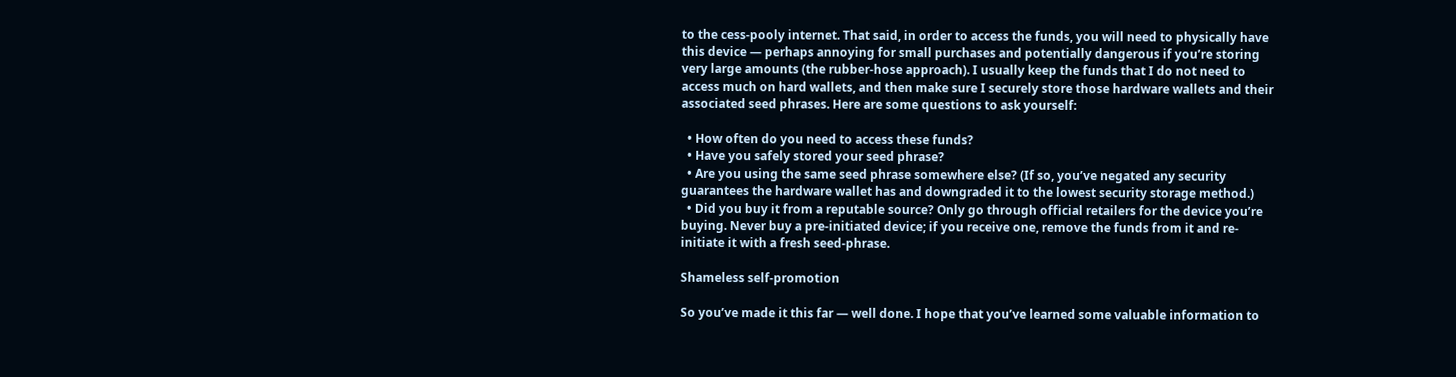to the cess-pooly internet. That said, in order to access the funds, you will need to physically have this device — perhaps annoying for small purchases and potentially dangerous if you’re storing very large amounts (the rubber-hose approach). I usually keep the funds that I do not need to access much on hard wallets, and then make sure I securely store those hardware wallets and their associated seed phrases. Here are some questions to ask yourself:

  • How often do you need to access these funds?
  • Have you safely stored your seed phrase?
  • Are you using the same seed phrase somewhere else? (If so, you’ve negated any security guarantees the hardware wallet has and downgraded it to the lowest security storage method.)
  • Did you buy it from a reputable source? Only go through official retailers for the device you’re buying. Never buy a pre-initiated device; if you receive one, remove the funds from it and re-initiate it with a fresh seed-phrase.

Shameless self-promotion

So you’ve made it this far — well done. I hope that you’ve learned some valuable information to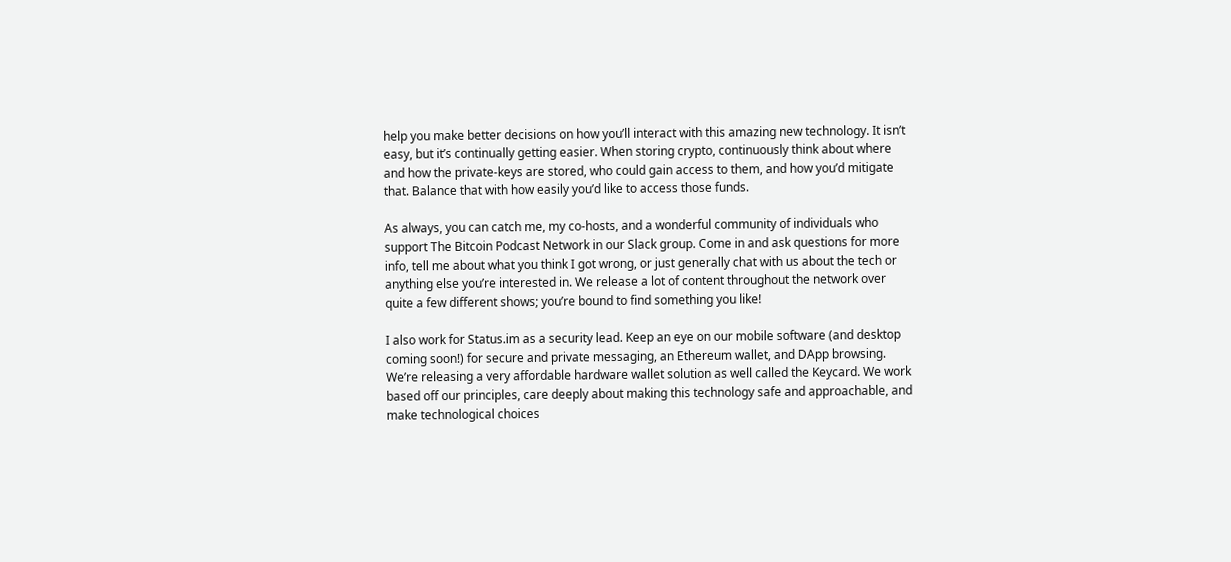help you make better decisions on how you’ll interact with this amazing new technology. It isn’t easy, but it’s continually getting easier. When storing crypto, continuously think about where and how the private-keys are stored, who could gain access to them, and how you’d mitigate that. Balance that with how easily you’d like to access those funds.

As always, you can catch me, my co-hosts, and a wonderful community of individuals who support The Bitcoin Podcast Network in our Slack group. Come in and ask questions for more info, tell me about what you think I got wrong, or just generally chat with us about the tech or anything else you’re interested in. We release a lot of content throughout the network over quite a few different shows; you’re bound to find something you like!

I also work for Status.im as a security lead. Keep an eye on our mobile software (and desktop coming soon!) for secure and private messaging, an Ethereum wallet, and DApp browsing. We’re releasing a very affordable hardware wallet solution as well called the Keycard. We work based off our principles, care deeply about making this technology safe and approachable, and make technological choices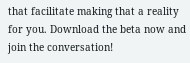that facilitate making that a reality for you. Download the beta now and join the conversation!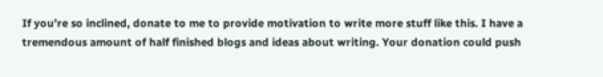If you’re so inclined, donate to me to provide motivation to write more stuff like this. I have a tremendous amount of half finished blogs and ideas about writing. Your donation could push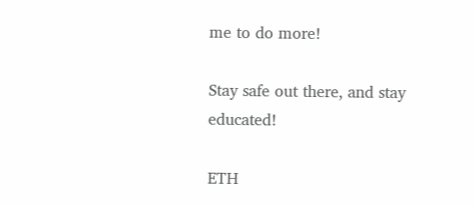me to do more!

Stay safe out there, and stay educated!

ETH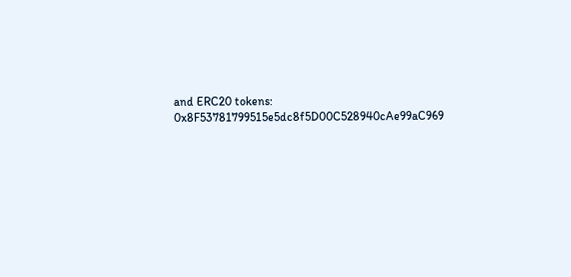and ERC20 tokens: 0x8F53781799515e5dc8f5D00C528940cAe99aC969